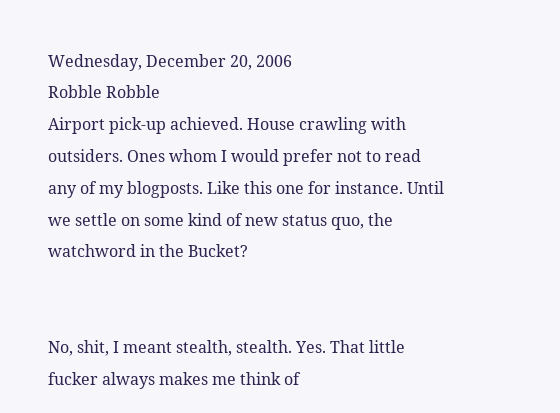Wednesday, December 20, 2006
Robble Robble
Airport pick-up achieved. House crawling with outsiders. Ones whom I would prefer not to read any of my blogposts. Like this one for instance. Until we settle on some kind of new status quo, the watchword in the Bucket?


No, shit, I meant stealth, stealth. Yes. That little fucker always makes me think of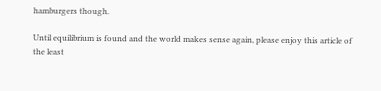hamburgers though.

Until equilibrium is found and the world makes sense again, please enjoy this article of the least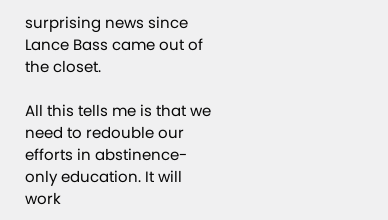surprising news since Lance Bass came out of the closet.

All this tells me is that we need to redouble our efforts in abstinence-only education. It will work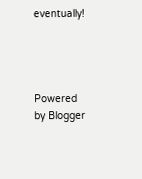eventually!




Powered by Blogger